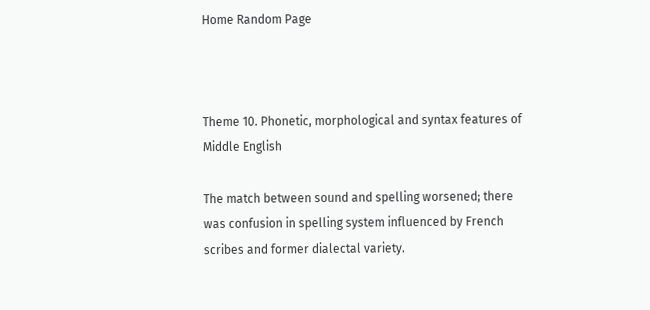Home Random Page



Theme 10. Phonetic, morphological and syntax features of Middle English

The match between sound and spelling worsened; there was confusion in spelling system influenced by French scribes and former dialectal variety.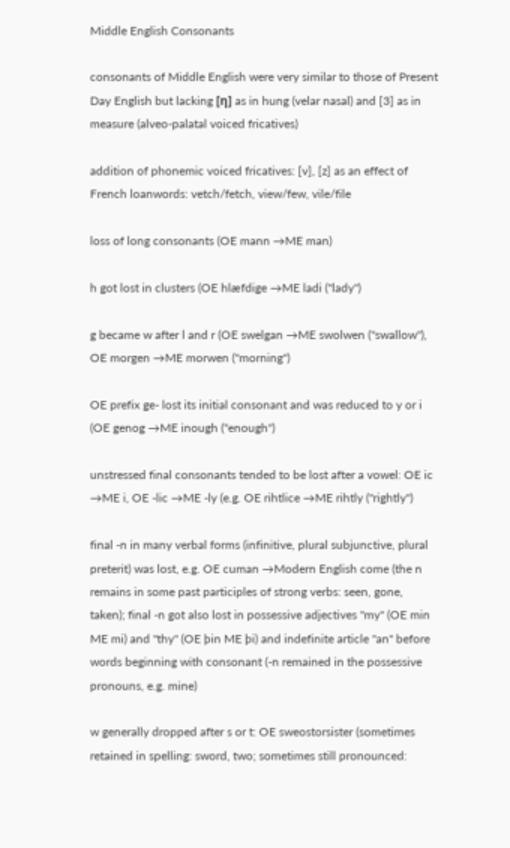Middle English Consonants

consonants of Middle English were very similar to those of Present Day English but lacking [η] as in hung (velar nasal) and [3] as in measure (alveo-palatal voiced fricatives)

addition of phonemic voiced fricatives: [v], [z] as an effect of French loanwords: vetch/fetch, view/few, vile/file

loss of long consonants (OE mann →ME man)

h got lost in clusters (OE hlæfdige →ME ladi ("lady")

g became w after l and r (OE swelgan →ME swolwen ("swallow"), OE morgen →ME morwen ("morning")

OE prefix ge- lost its initial consonant and was reduced to y or i (OE genog →ME inough ("enough")

unstressed final consonants tended to be lost after a vowel: OE ic →ME i, OE -lic →ME -ly (e.g. OE rihtlice →ME rihtly ("rightly")

final -n in many verbal forms (infinitive, plural subjunctive, plural preterit) was lost, e.g. OE cuman →Modern English come (the n remains in some past participles of strong verbs: seen, gone, taken); final -n got also lost in possessive adjectives "my" (OE min ME mi) and "thy" (OE þin ME þi) and indefinite article "an" before words beginning with consonant (-n remained in the possessive pronouns, e.g. mine)

w generally dropped after s or t: OE sweostorsister (sometimes retained in spelling: sword, two; sometimes still pronounced: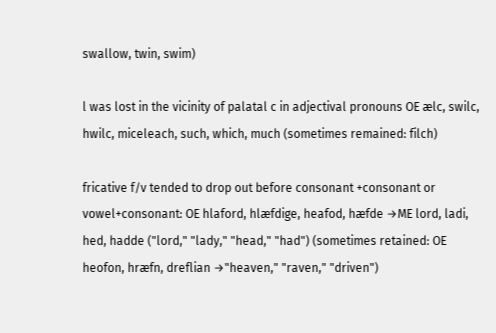swallow, twin, swim)

l was lost in the vicinity of palatal c in adjectival pronouns OE ælc, swilc, hwilc, miceleach, such, which, much (sometimes remained: filch)

fricative f/v tended to drop out before consonant +consonant or vowel+consonant: OE hlaford, hlæfdige, heafod, hæfde →ME lord, ladi, hed, hadde ("lord," "lady," "head," "had") (sometimes retained: OE heofon, hræfn, dreflian →"heaven," "raven," "driven")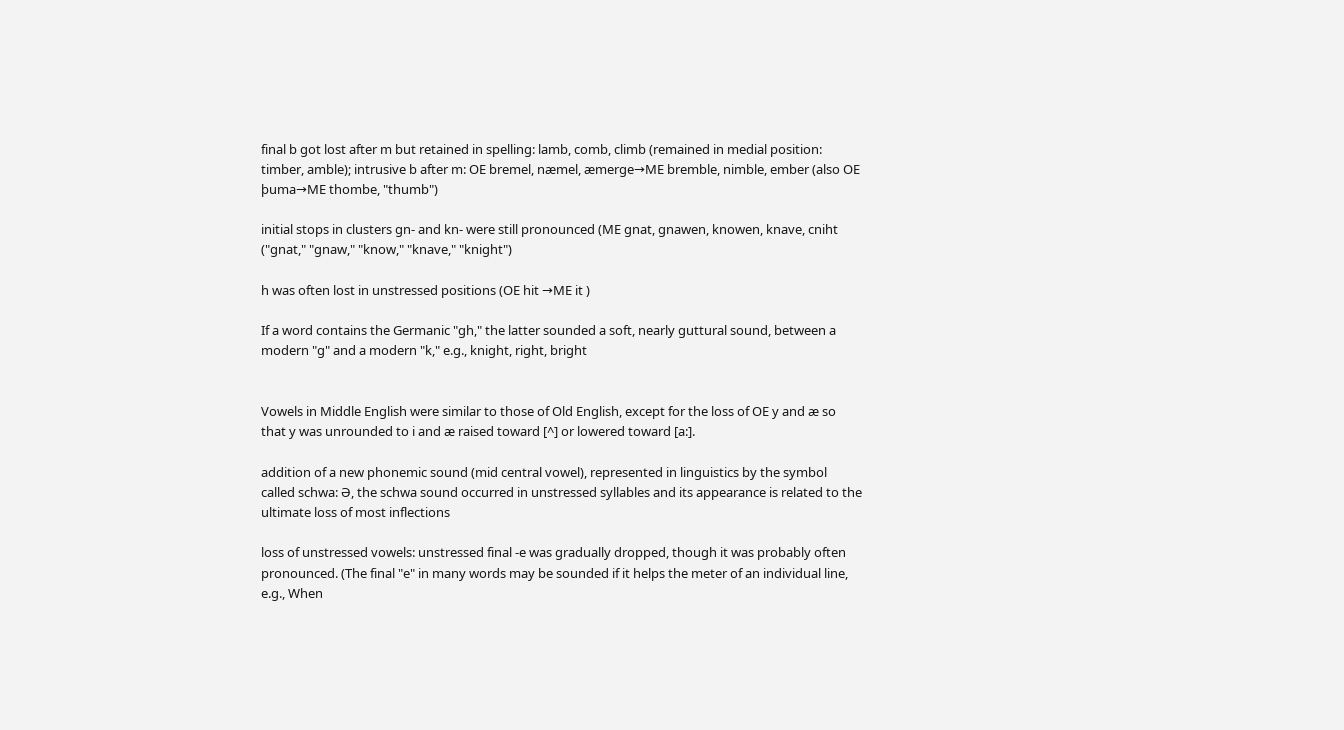final b got lost after m but retained in spelling: lamb, comb, climb (remained in medial position: timber, amble); intrusive b after m: OE bremel, næmel, æmerge→ME bremble, nimble, ember (also OE þuma→ME thombe, "thumb")

initial stops in clusters gn- and kn- were still pronounced (ME gnat, gnawen, knowen, knave, cniht ("gnat," "gnaw," "know," "knave," "knight")

h was often lost in unstressed positions (OE hit →ME it )

If a word contains the Germanic "gh," the latter sounded a soft, nearly guttural sound, between a modern "g" and a modern "k," e.g., knight, right, bright


Vowels in Middle English were similar to those of Old English, except for the loss of OE y and æ so that y was unrounded to i and æ raised toward [^] or lowered toward [a:].

addition of a new phonemic sound (mid central vowel), represented in linguistics by the symbol called schwa: Ə, the schwa sound occurred in unstressed syllables and its appearance is related to the ultimate loss of most inflections

loss of unstressed vowels: unstressed final -e was gradually dropped, though it was probably often pronounced. (The final "e" in many words may be sounded if it helps the meter of an individual line, e.g., When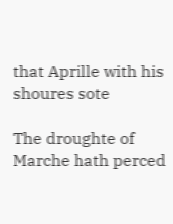that Aprille with his shoures sote

The droughte of Marche hath perced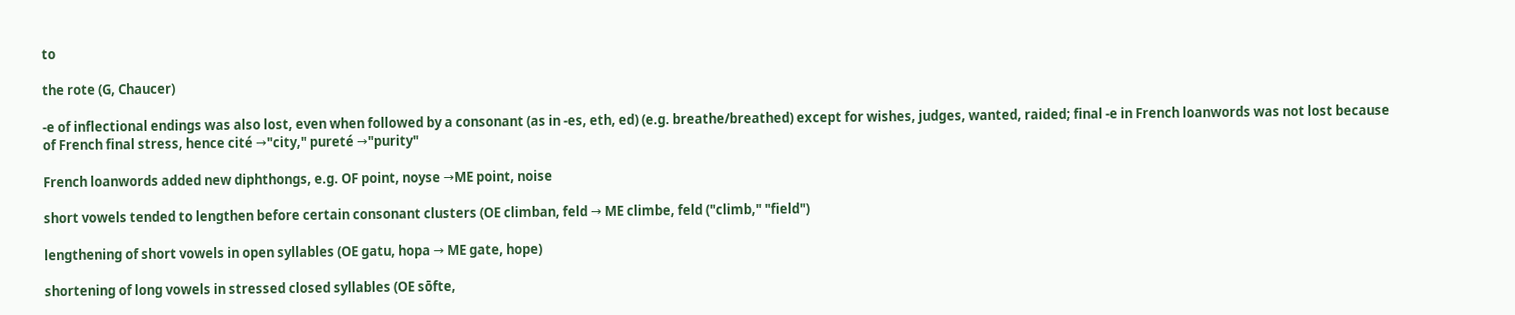to

the rote (G, Chaucer)

-e of inflectional endings was also lost, even when followed by a consonant (as in -es, eth, ed) (e.g. breathe/breathed) except for wishes, judges, wanted, raided; final -e in French loanwords was not lost because of French final stress, hence cité →"city," pureté →"purity"

French loanwords added new diphthongs, e.g. OF point, noyse →ME point, noise

short vowels tended to lengthen before certain consonant clusters (OE climban, feld → ME climbe, feld ("climb," "field")

lengthening of short vowels in open syllables (OE gatu, hopa → ME gate, hope)

shortening of long vowels in stressed closed syllables (OE sōfte,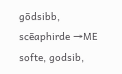gōdsibb, scēaphirde →ME softe, godsib,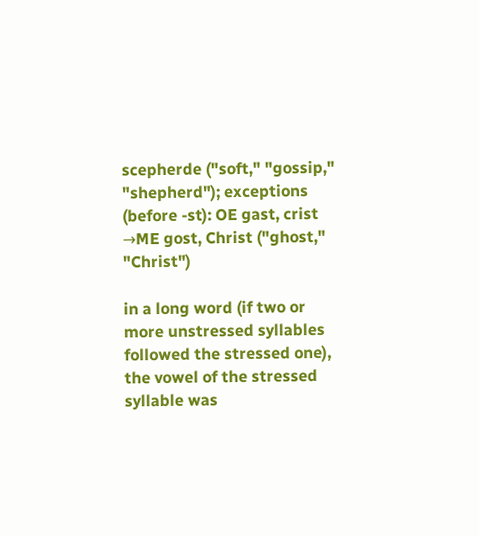scepherde ("soft," "gossip," "shepherd"); exceptions (before -st): OE gast, crist →ME gost, Christ ("ghost," "Christ")

in a long word (if two or more unstressed syllables followed the stressed one), the vowel of the stressed syllable was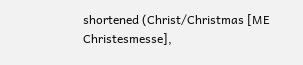shortened (Christ/Christmas [ME Christesmesse],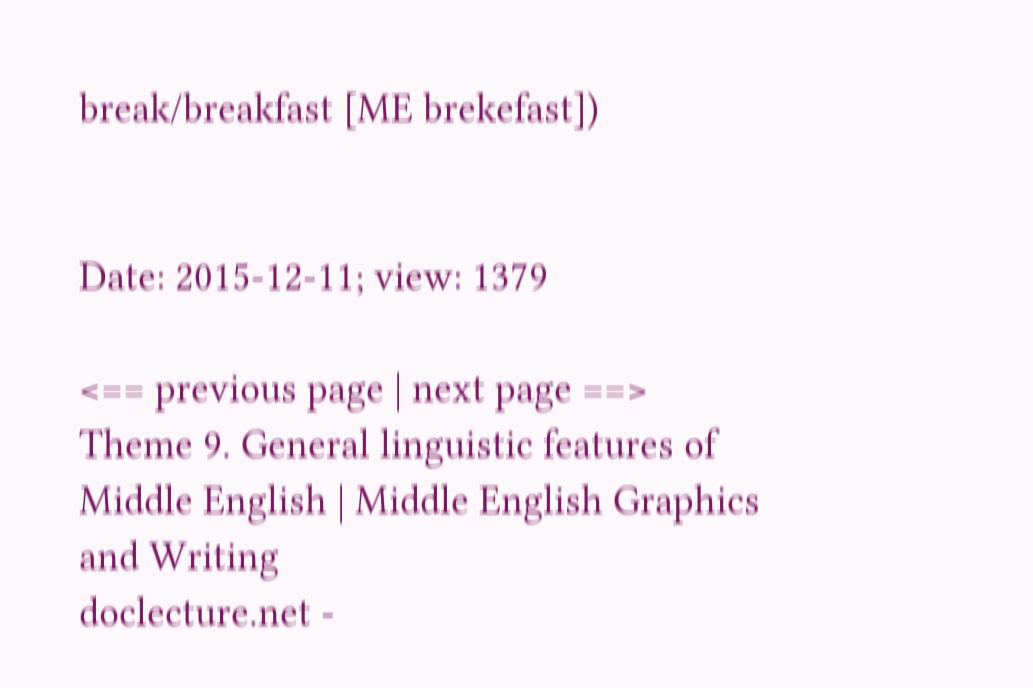break/breakfast [ME brekefast])


Date: 2015-12-11; view: 1379

<== previous page | next page ==>
Theme 9. General linguistic features of Middle English | Middle English Graphics and Writing
doclecture.net -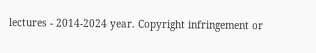lectures - 2014-2024 year. Copyright infringement or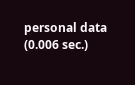personal data (0.006 sec.)